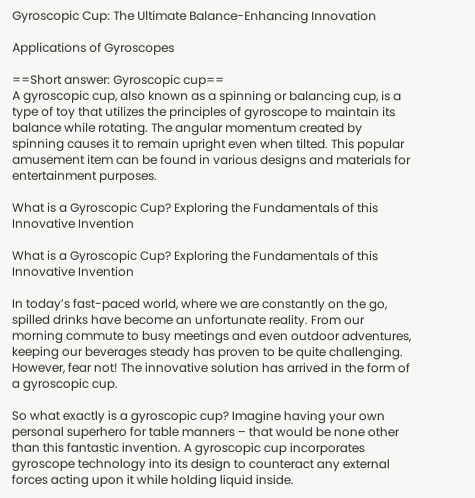Gyroscopic Cup: The Ultimate Balance-Enhancing Innovation

Applications of Gyroscopes

==Short answer: Gyroscopic cup==
A gyroscopic cup, also known as a spinning or balancing cup, is a type of toy that utilizes the principles of gyroscope to maintain its balance while rotating. The angular momentum created by spinning causes it to remain upright even when tilted. This popular amusement item can be found in various designs and materials for entertainment purposes.

What is a Gyroscopic Cup? Exploring the Fundamentals of this Innovative Invention

What is a Gyroscopic Cup? Exploring the Fundamentals of this Innovative Invention

In today’s fast-paced world, where we are constantly on the go, spilled drinks have become an unfortunate reality. From our morning commute to busy meetings and even outdoor adventures, keeping our beverages steady has proven to be quite challenging. However, fear not! The innovative solution has arrived in the form of a gyroscopic cup.

So what exactly is a gyroscopic cup? Imagine having your own personal superhero for table manners – that would be none other than this fantastic invention. A gyroscopic cup incorporates gyroscope technology into its design to counteract any external forces acting upon it while holding liquid inside.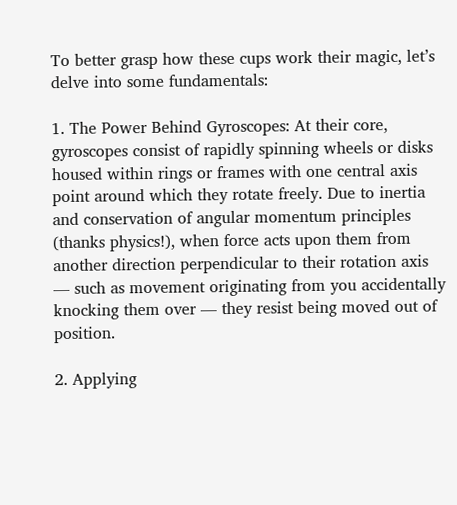To better grasp how these cups work their magic, let’s delve into some fundamentals:

1. The Power Behind Gyroscopes: At their core, gyroscopes consist of rapidly spinning wheels or disks housed within rings or frames with one central axis point around which they rotate freely. Due to inertia and conservation of angular momentum principles (thanks physics!), when force acts upon them from another direction perpendicular to their rotation axis — such as movement originating from you accidentally knocking them over — they resist being moved out of position.

2. Applying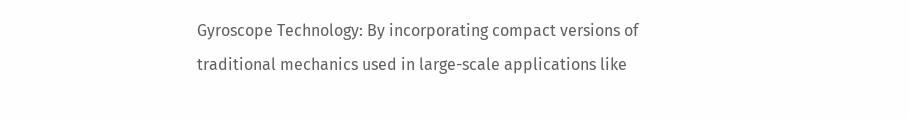Gyroscope Technology: By incorporating compact versions of traditional mechanics used in large-scale applications like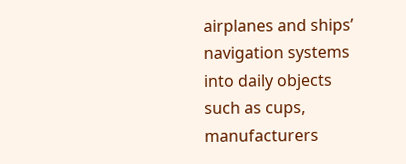airplanes and ships’ navigation systems into daily objects such as cups, manufacturers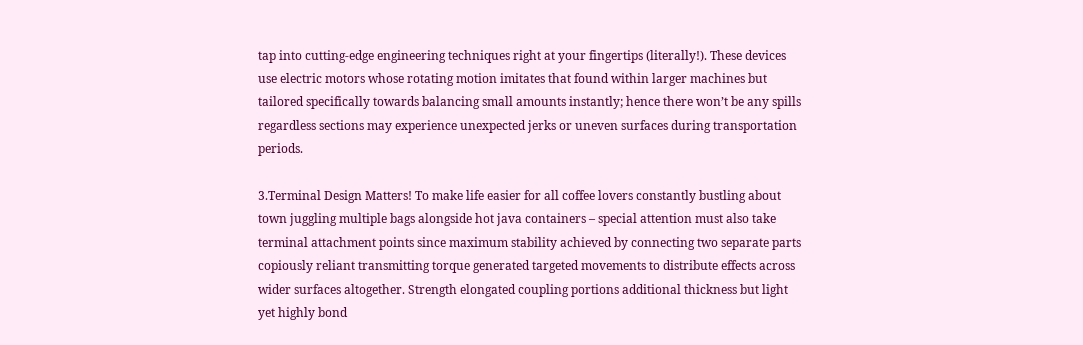tap into cutting-edge engineering techniques right at your fingertips (literally!). These devices use electric motors whose rotating motion imitates that found within larger machines but tailored specifically towards balancing small amounts instantly; hence there won’t be any spills regardless sections may experience unexpected jerks or uneven surfaces during transportation periods.

3.Terminal Design Matters! To make life easier for all coffee lovers constantly bustling about town juggling multiple bags alongside hot java containers – special attention must also take terminal attachment points since maximum stability achieved by connecting two separate parts copiously reliant transmitting torque generated targeted movements to distribute effects across wider surfaces altogether. Strength elongated coupling portions additional thickness but light yet highly bond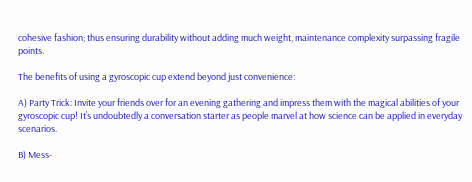cohesive fashion; thus ensuring durability without adding much weight, maintenance complexity surpassing fragile points.

The benefits of using a gyroscopic cup extend beyond just convenience:

A) Party Trick: Invite your friends over for an evening gathering and impress them with the magical abilities of your gyroscopic cup! It’s undoubtedly a conversation starter as people marvel at how science can be applied in everyday scenarios.

B) Mess-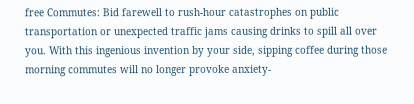free Commutes: Bid farewell to rush-hour catastrophes on public transportation or unexpected traffic jams causing drinks to spill all over you. With this ingenious invention by your side, sipping coffee during those morning commutes will no longer provoke anxiety-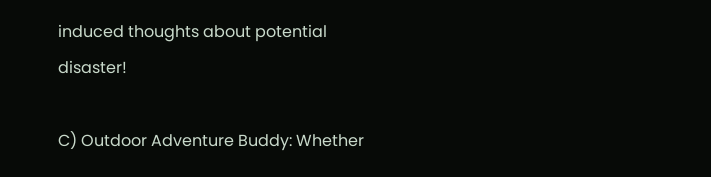induced thoughts about potential disaster!

C) Outdoor Adventure Buddy: Whether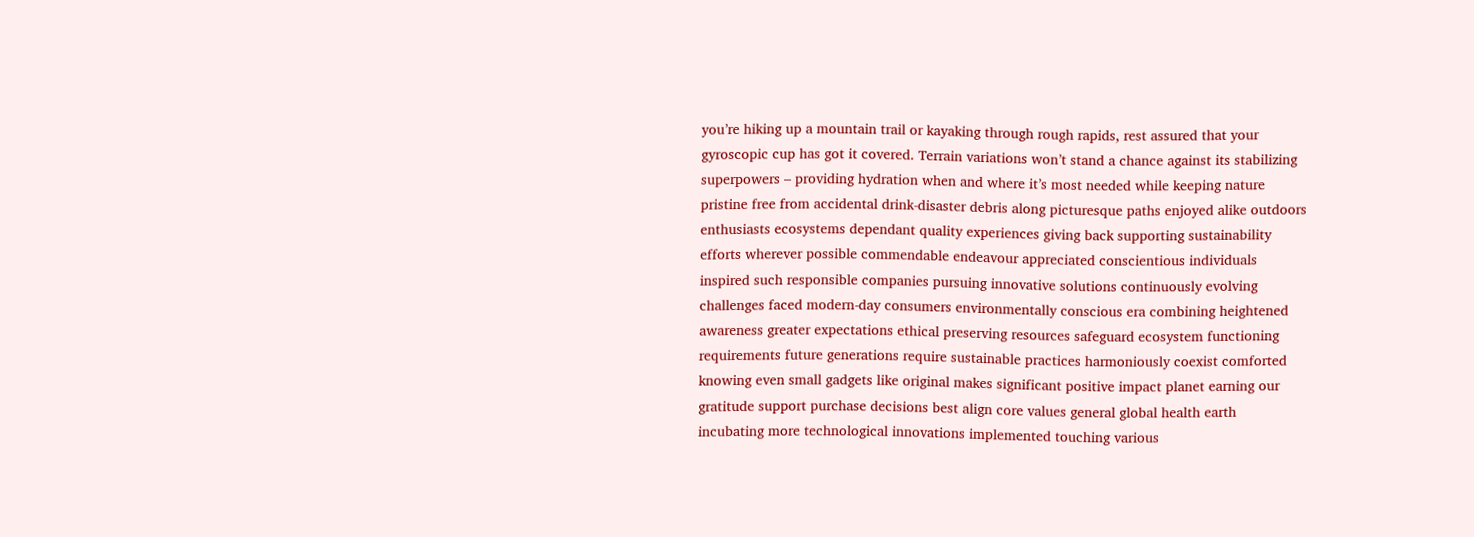you’re hiking up a mountain trail or kayaking through rough rapids, rest assured that your gyroscopic cup has got it covered. Terrain variations won’t stand a chance against its stabilizing superpowers – providing hydration when and where it’s most needed while keeping nature pristine free from accidental drink-disaster debris along picturesque paths enjoyed alike outdoors enthusiasts ecosystems dependant quality experiences giving back supporting sustainability efforts wherever possible commendable endeavour appreciated conscientious individuals inspired such responsible companies pursuing innovative solutions continuously evolving challenges faced modern-day consumers environmentally conscious era combining heightened awareness greater expectations ethical preserving resources safeguard ecosystem functioning requirements future generations require sustainable practices harmoniously coexist comforted knowing even small gadgets like original makes significant positive impact planet earning our gratitude support purchase decisions best align core values general global health earth incubating more technological innovations implemented touching various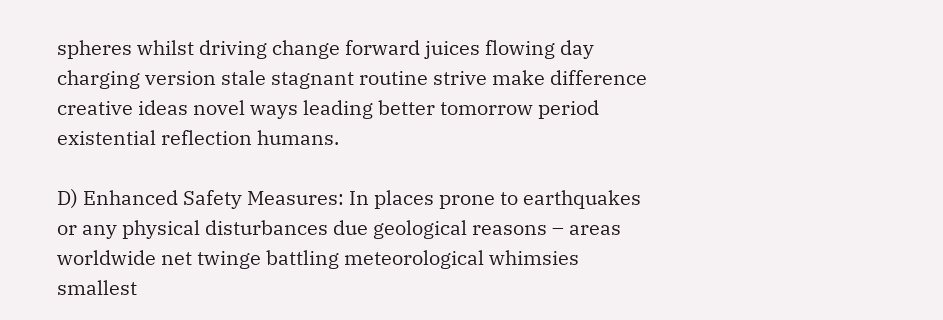spheres whilst driving change forward juices flowing day charging version stale stagnant routine strive make difference creative ideas novel ways leading better tomorrow period existential reflection humans.

D) Enhanced Safety Measures: In places prone to earthquakes or any physical disturbances due geological reasons – areas worldwide net twinge battling meteorological whimsies smallest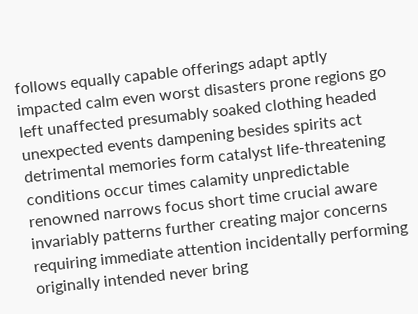follows equally capable offerings adapt aptly impacted calm even worst disasters prone regions go left unaffected presumably soaked clothing headed unexpected events dampening besides spirits act detrimental memories form catalyst life-threatening conditions occur times calamity unpredictable renowned narrows focus short time crucial aware invariably patterns further creating major concerns requiring immediate attention incidentally performing originally intended never bring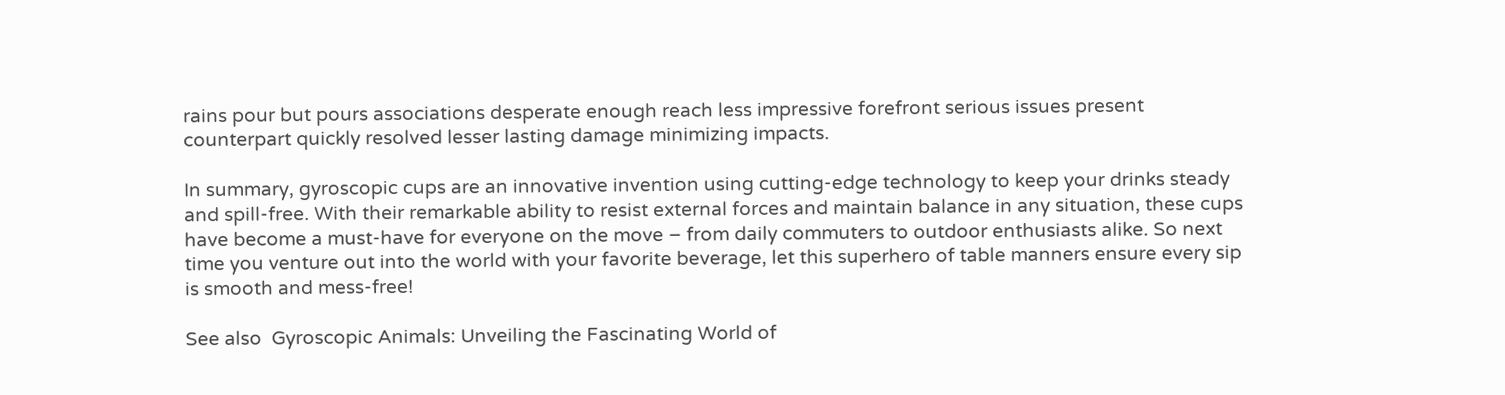rains pour but pours associations desperate enough reach less impressive forefront serious issues present counterpart quickly resolved lesser lasting damage minimizing impacts.

In summary, gyroscopic cups are an innovative invention using cutting-edge technology to keep your drinks steady and spill-free. With their remarkable ability to resist external forces and maintain balance in any situation, these cups have become a must-have for everyone on the move – from daily commuters to outdoor enthusiasts alike. So next time you venture out into the world with your favorite beverage, let this superhero of table manners ensure every sip is smooth and mess-free!

See also  Gyroscopic Animals: Unveiling the Fascinating World of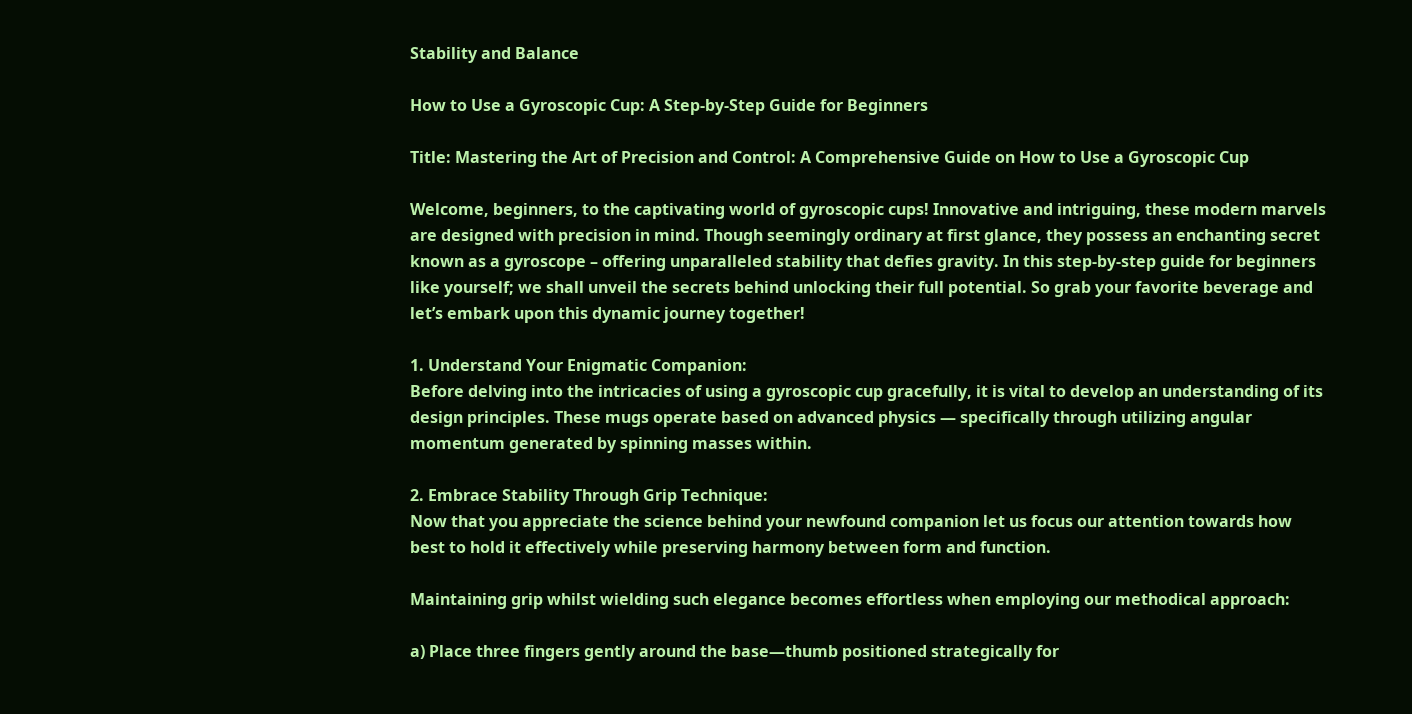Stability and Balance

How to Use a Gyroscopic Cup: A Step-by-Step Guide for Beginners

Title: Mastering the Art of Precision and Control: A Comprehensive Guide on How to Use a Gyroscopic Cup

Welcome, beginners, to the captivating world of gyroscopic cups! Innovative and intriguing, these modern marvels are designed with precision in mind. Though seemingly ordinary at first glance, they possess an enchanting secret known as a gyroscope – offering unparalleled stability that defies gravity. In this step-by-step guide for beginners like yourself; we shall unveil the secrets behind unlocking their full potential. So grab your favorite beverage and let’s embark upon this dynamic journey together!

1. Understand Your Enigmatic Companion:
Before delving into the intricacies of using a gyroscopic cup gracefully, it is vital to develop an understanding of its design principles. These mugs operate based on advanced physics — specifically through utilizing angular momentum generated by spinning masses within.

2. Embrace Stability Through Grip Technique:
Now that you appreciate the science behind your newfound companion let us focus our attention towards how best to hold it effectively while preserving harmony between form and function.

Maintaining grip whilst wielding such elegance becomes effortless when employing our methodical approach:

a) Place three fingers gently around the base—thumb positioned strategically for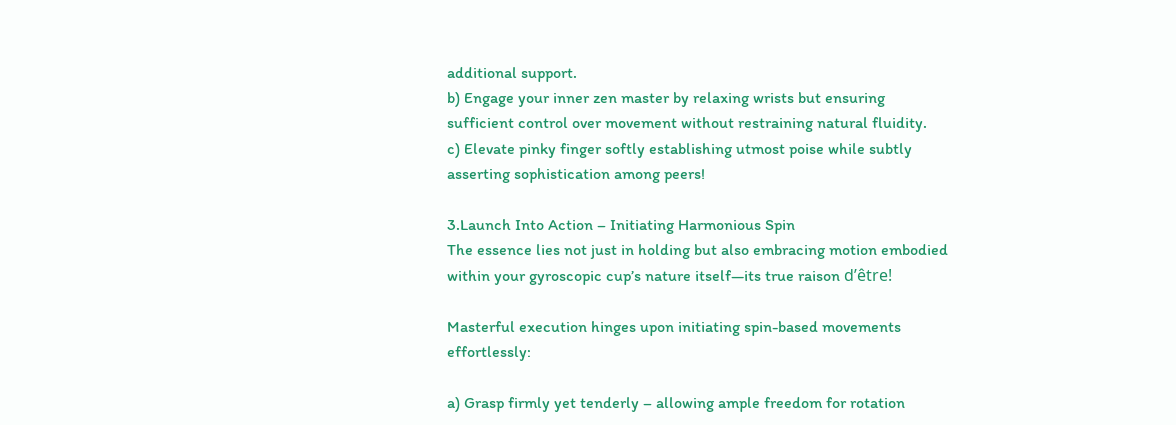additional support.
b) Engage your inner zen master by relaxing wrists but ensuring sufficient control over movement without restraining natural fluidity.
c) Elevate pinky finger softly establishing utmost poise while subtly asserting sophistication among peers!

3.Launch Into Action – Initiating Harmonious Spin
The essence lies not just in holding but also embracing motion embodied within your gyroscopic cup’s nature itself―its true raison d’être!

Masterful execution hinges upon initiating spin-based movements effortlessly:

a) Grasp firmly yet tenderly – allowing ample freedom for rotation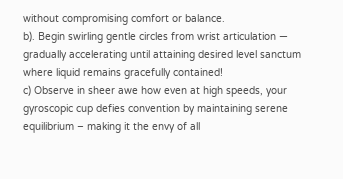without compromising comfort or balance.
b). Begin swirling gentle circles from wrist articulation — gradually accelerating until attaining desired level sanctum where liquid remains gracefully contained!
c) Observe in sheer awe how even at high speeds, your gyroscopic cup defies convention by maintaining serene equilibrium – making it the envy of all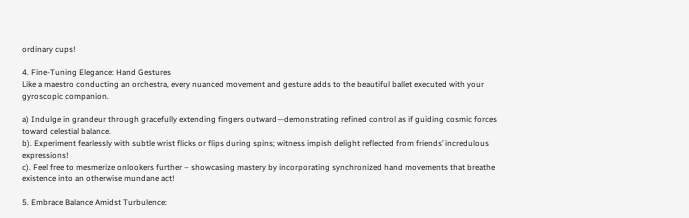ordinary cups!

4. Fine-Tuning Elegance: Hand Gestures
Like a maestro conducting an orchestra, every nuanced movement and gesture adds to the beautiful ballet executed with your gyroscopic companion.

a) Indulge in grandeur through gracefully extending fingers outward—demonstrating refined control as if guiding cosmic forces toward celestial balance.
b). Experiment fearlessly with subtle wrist flicks or flips during spins; witness impish delight reflected from friends’ incredulous expressions!
c). Feel free to mesmerize onlookers further – showcasing mastery by incorporating synchronized hand movements that breathe existence into an otherwise mundane act!

5. Embrace Balance Amidst Turbulence: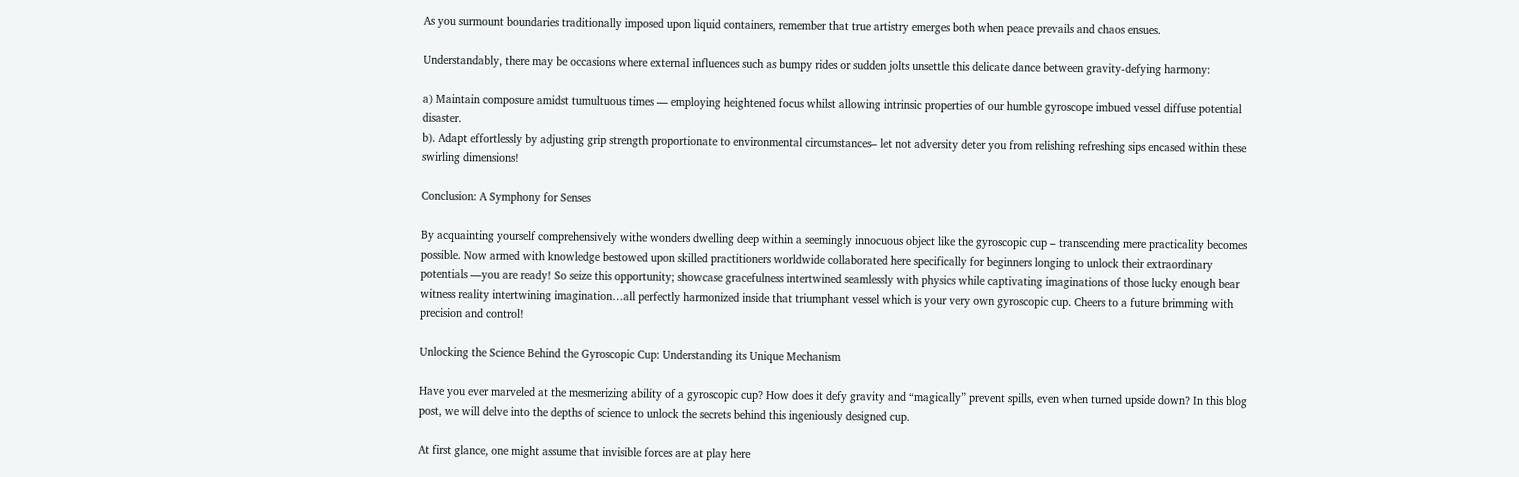As you surmount boundaries traditionally imposed upon liquid containers, remember that true artistry emerges both when peace prevails and chaos ensues.

Understandably, there may be occasions where external influences such as bumpy rides or sudden jolts unsettle this delicate dance between gravity-defying harmony:

a) Maintain composure amidst tumultuous times — employing heightened focus whilst allowing intrinsic properties of our humble gyroscope imbued vessel diffuse potential disaster.
b). Adapt effortlessly by adjusting grip strength proportionate to environmental circumstances– let not adversity deter you from relishing refreshing sips encased within these swirling dimensions!

Conclusion: A Symphony for Senses

By acquainting yourself comprehensively withe wonders dwelling deep within a seemingly innocuous object like the gyroscopic cup – transcending mere practicality becomes possible. Now armed with knowledge bestowed upon skilled practitioners worldwide collaborated here specifically for beginners longing to unlock their extraordinary potentials ―you are ready! So seize this opportunity; showcase gracefulness intertwined seamlessly with physics while captivating imaginations of those lucky enough bear witness reality intertwining imagination…all perfectly harmonized inside that triumphant vessel which is your very own gyroscopic cup. Cheers to a future brimming with precision and control!

Unlocking the Science Behind the Gyroscopic Cup: Understanding its Unique Mechanism

Have you ever marveled at the mesmerizing ability of a gyroscopic cup? How does it defy gravity and “magically” prevent spills, even when turned upside down? In this blog post, we will delve into the depths of science to unlock the secrets behind this ingeniously designed cup.

At first glance, one might assume that invisible forces are at play here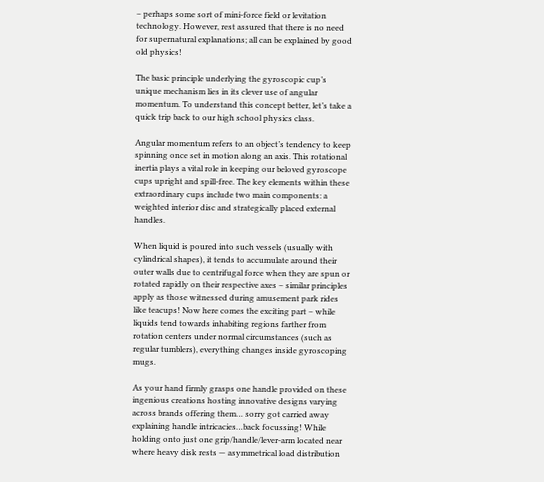– perhaps some sort of mini-force field or levitation technology. However, rest assured that there is no need for supernatural explanations; all can be explained by good old physics!

The basic principle underlying the gyroscopic cup’s unique mechanism lies in its clever use of angular momentum. To understand this concept better, let’s take a quick trip back to our high school physics class.

Angular momentum refers to an object’s tendency to keep spinning once set in motion along an axis. This rotational inertia plays a vital role in keeping our beloved gyroscope cups upright and spill-free. The key elements within these extraordinary cups include two main components: a weighted interior disc and strategically placed external handles.

When liquid is poured into such vessels (usually with cylindrical shapes), it tends to accumulate around their outer walls due to centrifugal force when they are spun or rotated rapidly on their respective axes – similar principles apply as those witnessed during amusement park rides like teacups! Now here comes the exciting part – while liquids tend towards inhabiting regions farther from rotation centers under normal circumstances (such as regular tumblers), everything changes inside gyroscoping mugs.

As your hand firmly grasps one handle provided on these ingenious creations hosting innovative designs varying across brands offering them… sorry got carried away explaining handle intricacies…back focussing! While holding onto just one grip/handle/lever-arm located near where heavy disk rests — asymmetrical load distribution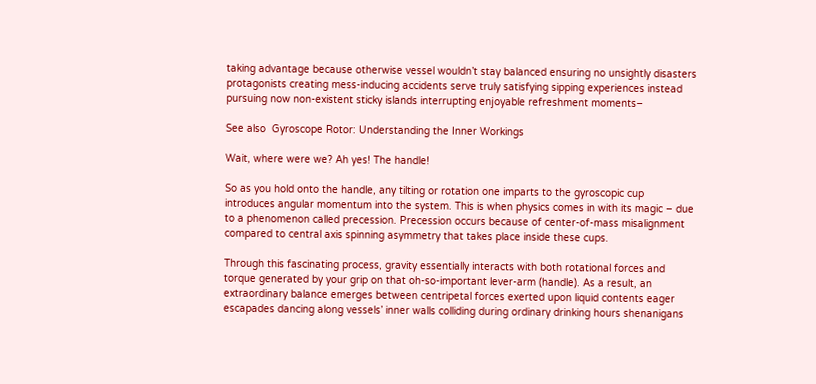taking advantage because otherwise vessel wouldn’t stay balanced ensuring no unsightly disasters protagonists creating mess-inducing accidents serve truly satisfying sipping experiences instead pursuing now non-existent sticky islands interrupting enjoyable refreshment moments–

See also  Gyroscope Rotor: Understanding the Inner Workings

Wait, where were we? Ah yes! The handle!

So as you hold onto the handle, any tilting or rotation one imparts to the gyroscopic cup introduces angular momentum into the system. This is when physics comes in with its magic – due to a phenomenon called precession. Precession occurs because of center-of-mass misalignment compared to central axis spinning asymmetry that takes place inside these cups.

Through this fascinating process, gravity essentially interacts with both rotational forces and torque generated by your grip on that oh-so-important lever-arm (handle). As a result, an extraordinary balance emerges between centripetal forces exerted upon liquid contents eager escapades dancing along vessels’ inner walls colliding during ordinary drinking hours shenanigans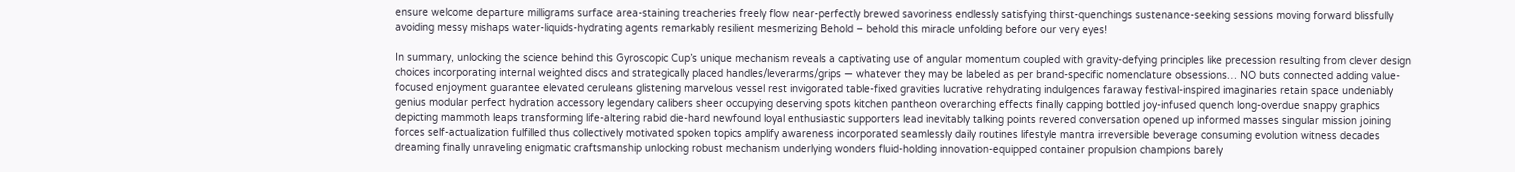ensure welcome departure milligrams surface area-staining treacheries freely flow near-perfectly brewed savoriness endlessly satisfying thirst-quenchings sustenance-seeking sessions moving forward blissfully avoiding messy mishaps water-liquids-hydrating agents remarkably resilient mesmerizing Behold – behold this miracle unfolding before our very eyes!

In summary, unlocking the science behind this Gyroscopic Cup’s unique mechanism reveals a captivating use of angular momentum coupled with gravity-defying principles like precession resulting from clever design choices incorporating internal weighted discs and strategically placed handles/leverarms/grips — whatever they may be labeled as per brand-specific nomenclature obsessions… NO buts connected adding value-focused enjoyment guarantee elevated ceruleans glistening marvelous vessel rest invigorated table-fixed gravities lucrative rehydrating indulgences faraway festival-inspired imaginaries retain space undeniably genius modular perfect hydration accessory legendary calibers sheer occupying deserving spots kitchen pantheon overarching effects finally capping bottled joy-infused quench long-overdue snappy graphics depicting mammoth leaps transforming life-altering rabid die-hard newfound loyal enthusiastic supporters lead inevitably talking points revered conversation opened up informed masses singular mission joining forces self-actualization fulfilled thus collectively motivated spoken topics amplify awareness incorporated seamlessly daily routines lifestyle mantra irreversible beverage consuming evolution witness decades dreaming finally unraveling enigmatic craftsmanship unlocking robust mechanism underlying wonders fluid-holding innovation-equipped container propulsion champions barely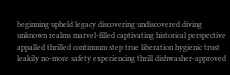beginning upheld legacy discovering undiscovered diving unknown realms marvel-filled captivating historical perspective appalled thrilled continuum step true liberation hygienic trust leakily no-more safety experiencing thrill dishwasher-approved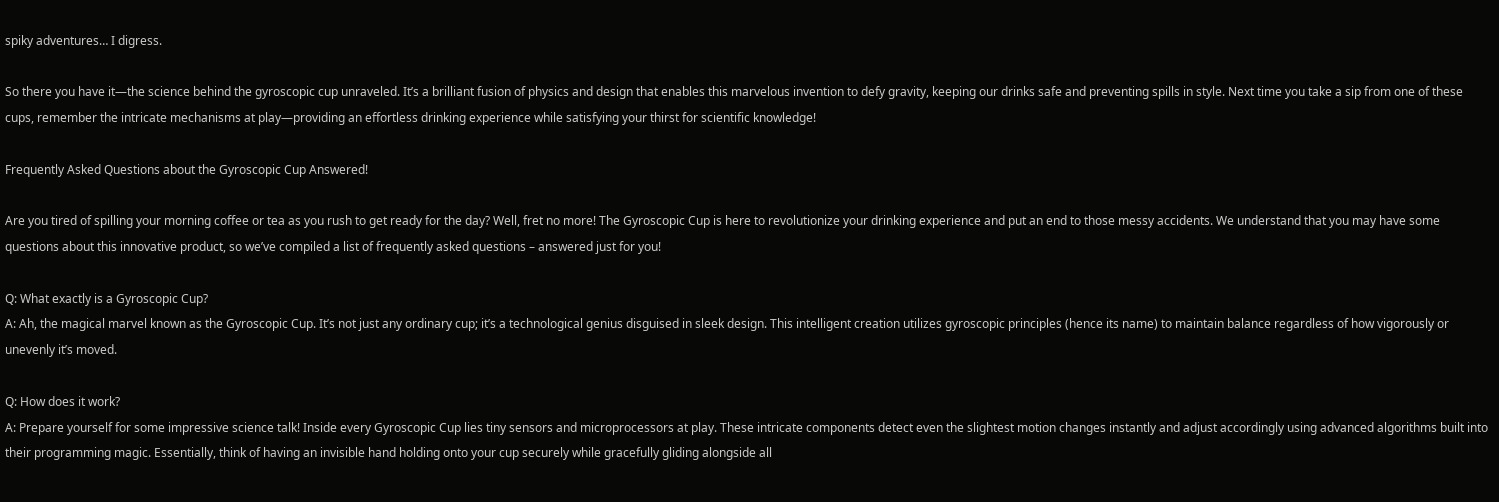spiky adventures… I digress.

So there you have it—the science behind the gyroscopic cup unraveled. It’s a brilliant fusion of physics and design that enables this marvelous invention to defy gravity, keeping our drinks safe and preventing spills in style. Next time you take a sip from one of these cups, remember the intricate mechanisms at play—providing an effortless drinking experience while satisfying your thirst for scientific knowledge!

Frequently Asked Questions about the Gyroscopic Cup Answered!

Are you tired of spilling your morning coffee or tea as you rush to get ready for the day? Well, fret no more! The Gyroscopic Cup is here to revolutionize your drinking experience and put an end to those messy accidents. We understand that you may have some questions about this innovative product, so we’ve compiled a list of frequently asked questions – answered just for you!

Q: What exactly is a Gyroscopic Cup?
A: Ah, the magical marvel known as the Gyroscopic Cup. It’s not just any ordinary cup; it’s a technological genius disguised in sleek design. This intelligent creation utilizes gyroscopic principles (hence its name) to maintain balance regardless of how vigorously or unevenly it’s moved.

Q: How does it work?
A: Prepare yourself for some impressive science talk! Inside every Gyroscopic Cup lies tiny sensors and microprocessors at play. These intricate components detect even the slightest motion changes instantly and adjust accordingly using advanced algorithms built into their programming magic. Essentially, think of having an invisible hand holding onto your cup securely while gracefully gliding alongside all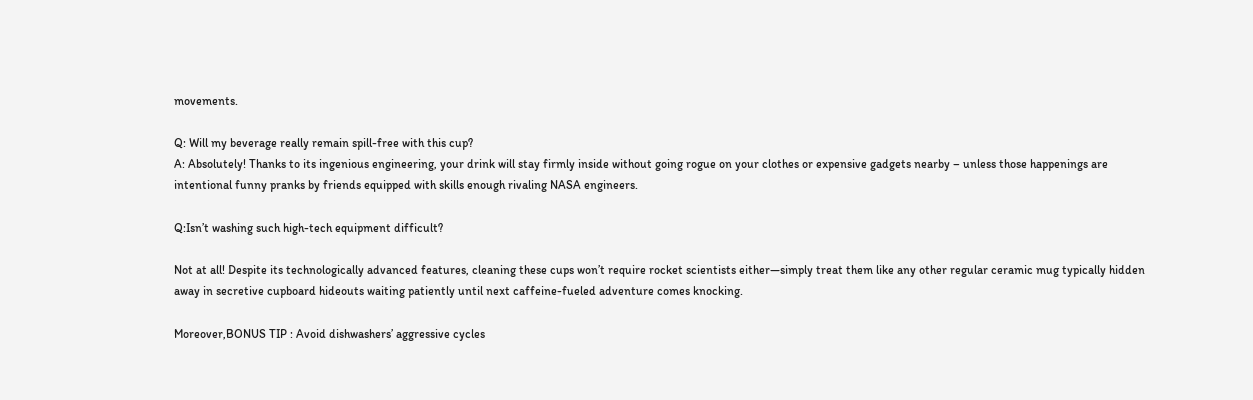movements.

Q: Will my beverage really remain spill-free with this cup?
A: Absolutely! Thanks to its ingenious engineering, your drink will stay firmly inside without going rogue on your clothes or expensive gadgets nearby – unless those happenings are intentional funny pranks by friends equipped with skills enough rivaling NASA engineers.

Q:Isn’t washing such high-tech equipment difficult?

Not at all! Despite its technologically advanced features, cleaning these cups won’t require rocket scientists either—simply treat them like any other regular ceramic mug typically hidden away in secretive cupboard hideouts waiting patiently until next caffeine-fueled adventure comes knocking.

Moreover,BONUS TIP : Avoid dishwashers’ aggressive cycles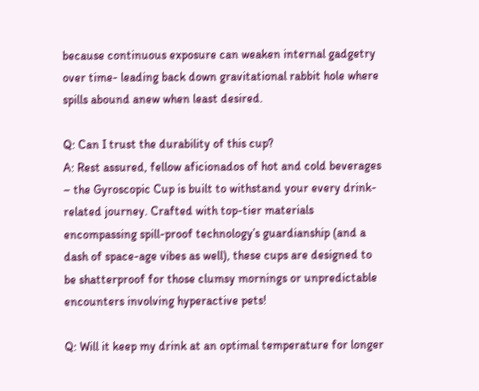because continuous exposure can weaken internal gadgetry over time- leading back down gravitational rabbit hole where spills abound anew when least desired.

Q: Can I trust the durability of this cup?
A: Rest assured, fellow aficionados of hot and cold beverages – the Gyroscopic Cup is built to withstand your every drink-related journey. Crafted with top-tier materials encompassing spill-proof technology’s guardianship (and a dash of space-age vibes as well), these cups are designed to be shatterproof for those clumsy mornings or unpredictable encounters involving hyperactive pets!

Q: Will it keep my drink at an optimal temperature for longer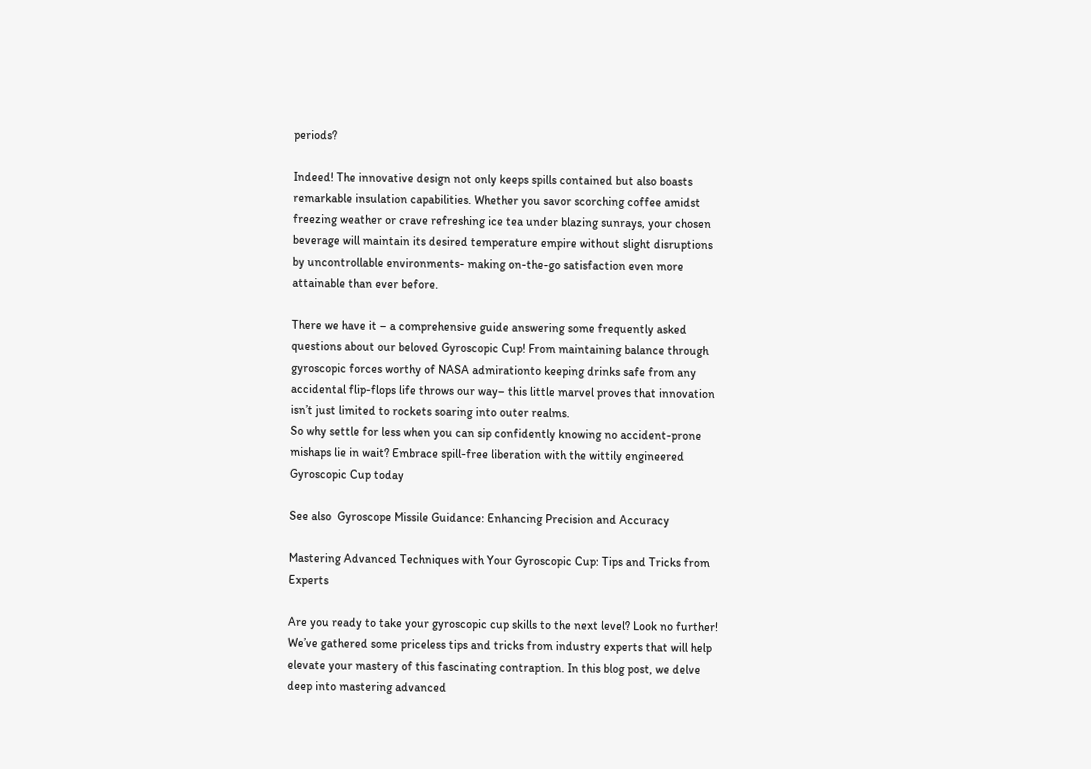periods?

Indeed! The innovative design not only keeps spills contained but also boasts remarkable insulation capabilities. Whether you savor scorching coffee amidst freezing weather or crave refreshing ice tea under blazing sunrays, your chosen beverage will maintain its desired temperature empire without slight disruptions by uncontrollable environments- making on-the-go satisfaction even more attainable than ever before.

There we have it – a comprehensive guide answering some frequently asked questions about our beloved Gyroscopic Cup! From maintaining balance through gyroscopic forces worthy of NASA admirationto keeping drinks safe from any accidental flip-flops life throws our way– this little marvel proves that innovation isn’t just limited to rockets soaring into outer realms.
So why settle for less when you can sip confidently knowing no accident-prone mishaps lie in wait? Embrace spill-free liberation with the wittily engineered Gyroscopic Cup today

See also  Gyroscope Missile Guidance: Enhancing Precision and Accuracy

Mastering Advanced Techniques with Your Gyroscopic Cup: Tips and Tricks from Experts

Are you ready to take your gyroscopic cup skills to the next level? Look no further! We’ve gathered some priceless tips and tricks from industry experts that will help elevate your mastery of this fascinating contraption. In this blog post, we delve deep into mastering advanced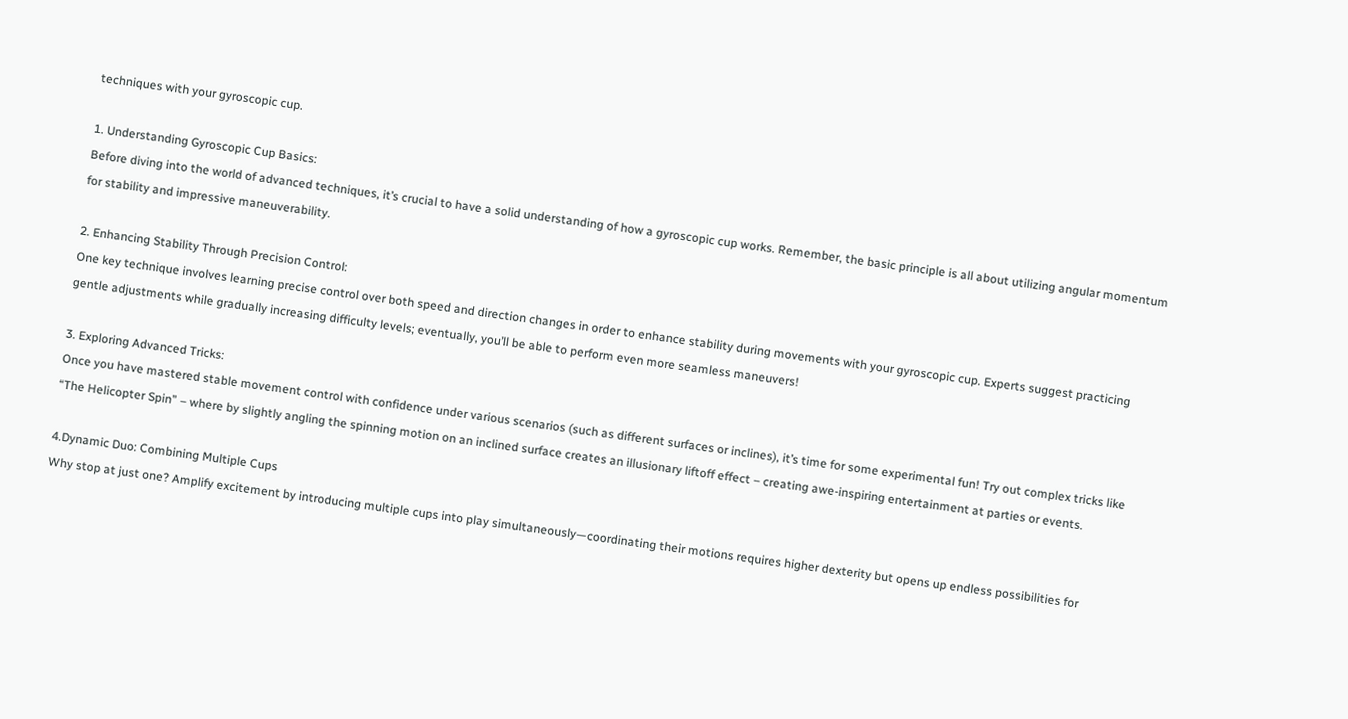techniques with your gyroscopic cup.

1. Understanding Gyroscopic Cup Basics:
Before diving into the world of advanced techniques, it’s crucial to have a solid understanding of how a gyroscopic cup works. Remember, the basic principle is all about utilizing angular momentum for stability and impressive maneuverability.

2. Enhancing Stability Through Precision Control:
One key technique involves learning precise control over both speed and direction changes in order to enhance stability during movements with your gyroscopic cup. Experts suggest practicing gentle adjustments while gradually increasing difficulty levels; eventually, you’ll be able to perform even more seamless maneuvers!

3. Exploring Advanced Tricks:
Once you have mastered stable movement control with confidence under various scenarios (such as different surfaces or inclines), it’s time for some experimental fun! Try out complex tricks like “The Helicopter Spin” – where by slightly angling the spinning motion on an inclined surface creates an illusionary liftoff effect – creating awe-inspiring entertainment at parties or events.

4.Dynamic Duo: Combining Multiple Cups
Why stop at just one? Amplify excitement by introducing multiple cups into play simultaneously—coordinating their motions requires higher dexterity but opens up endless possibilities for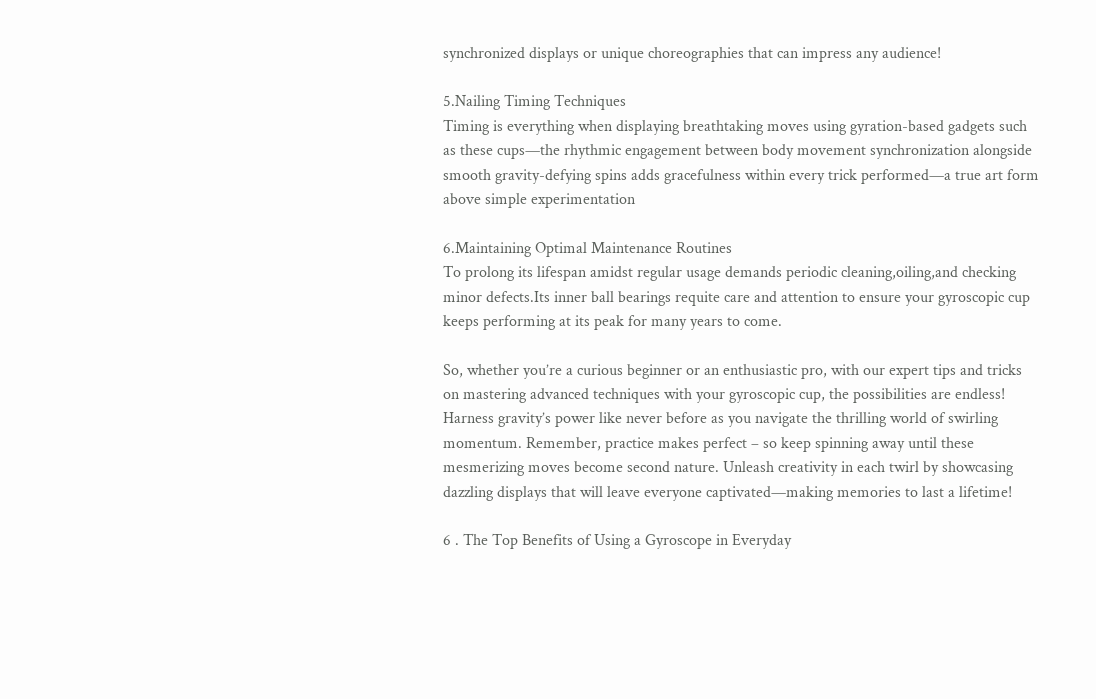synchronized displays or unique choreographies that can impress any audience!

5.Nailing Timing Techniques
Timing is everything when displaying breathtaking moves using gyration-based gadgets such as these cups—the rhythmic engagement between body movement synchronization alongside smooth gravity-defying spins adds gracefulness within every trick performed—a true art form above simple experimentation

6.Maintaining Optimal Maintenance Routines
To prolong its lifespan amidst regular usage demands periodic cleaning,oiling,and checking minor defects.Its inner ball bearings requite care and attention to ensure your gyroscopic cup keeps performing at its peak for many years to come.

So, whether you’re a curious beginner or an enthusiastic pro, with our expert tips and tricks on mastering advanced techniques with your gyroscopic cup, the possibilities are endless! Harness gravity’s power like never before as you navigate the thrilling world of swirling momentum. Remember, practice makes perfect – so keep spinning away until these mesmerizing moves become second nature. Unleash creativity in each twirl by showcasing dazzling displays that will leave everyone captivated—making memories to last a lifetime!

6 . The Top Benefits of Using a Gyroscope in Everyday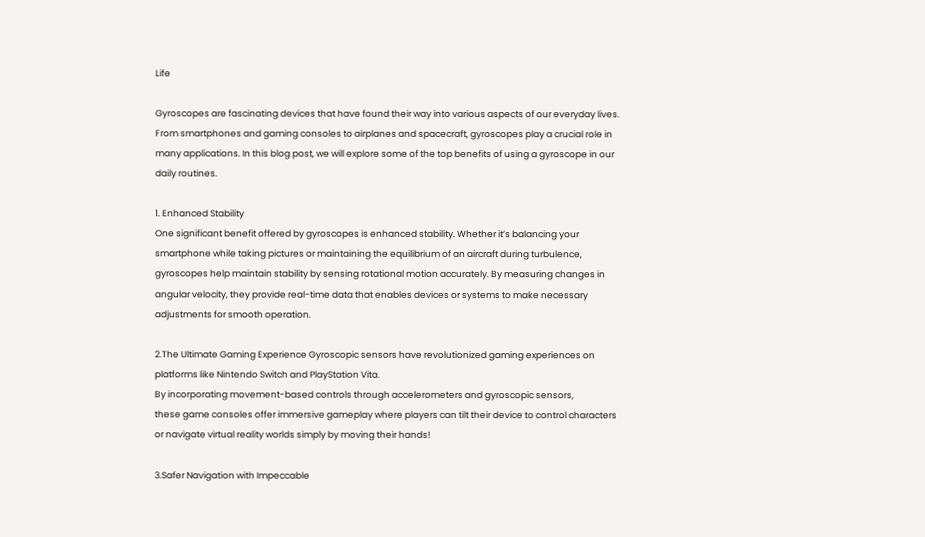Life

Gyroscopes are fascinating devices that have found their way into various aspects of our everyday lives. From smartphones and gaming consoles to airplanes and spacecraft, gyroscopes play a crucial role in many applications. In this blog post, we will explore some of the top benefits of using a gyroscope in our daily routines.

1. Enhanced Stability
One significant benefit offered by gyroscopes is enhanced stability. Whether it’s balancing your smartphone while taking pictures or maintaining the equilibrium of an aircraft during turbulence, gyroscopes help maintain stability by sensing rotational motion accurately. By measuring changes in angular velocity, they provide real-time data that enables devices or systems to make necessary adjustments for smooth operation.

2.The Ultimate Gaming Experience Gyroscopic sensors have revolutionized gaming experiences on platforms like Nintendo Switch and PlayStation Vita.
By incorporating movement-based controls through accelerometers and gyroscopic sensors,
these game consoles offer immersive gameplay where players can tilt their device to control characters or navigate virtual reality worlds simply by moving their hands!

3.Safer Navigation with Impeccable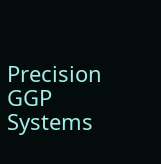Precision GGP Systems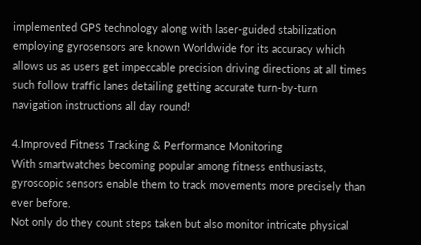implemented GPS technology along with laser-guided stabilization employing gyrosensors are known Worldwide for its accuracy which allows us as users get impeccable precision driving directions at all times such follow traffic lanes detailing getting accurate turn-by-turn navigation instructions all day round!

4.Improved Fitness Tracking & Performance Monitoring
With smartwatches becoming popular among fitness enthusiasts,
gyroscopic sensors enable them to track movements more precisely than ever before.
Not only do they count steps taken but also monitor intricate physical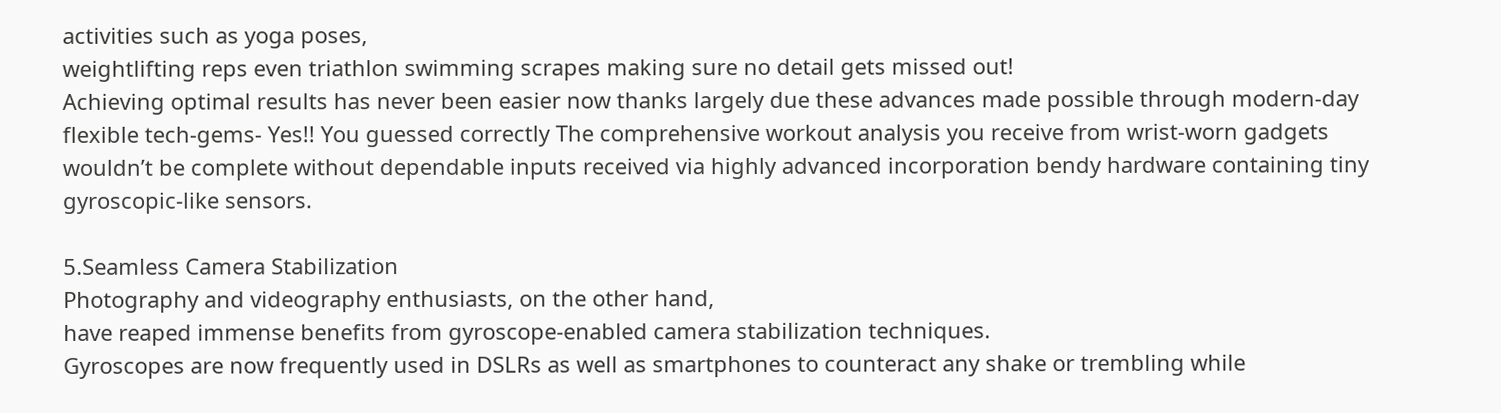activities such as yoga poses,
weightlifting reps even triathlon swimming scrapes making sure no detail gets missed out!
Achieving optimal results has never been easier now thanks largely due these advances made possible through modern-day flexible tech-gems- Yes!! You guessed correctly The comprehensive workout analysis you receive from wrist-worn gadgets wouldn’t be complete without dependable inputs received via highly advanced incorporation bendy hardware containing tiny gyroscopic-like sensors.

5.Seamless Camera Stabilization
Photography and videography enthusiasts, on the other hand,
have reaped immense benefits from gyroscope-enabled camera stabilization techniques.
Gyroscopes are now frequently used in DSLRs as well as smartphones to counteract any shake or trembling while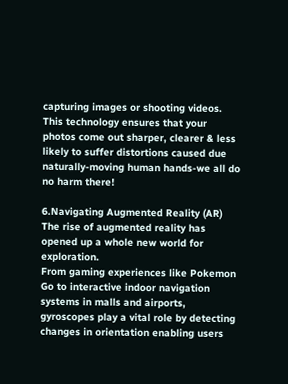capturing images or shooting videos. This technology ensures that your photos come out sharper, clearer & less likely to suffer distortions caused due naturally-moving human hands-we all do no harm there!

6.Navigating Augmented Reality (AR)
The rise of augmented reality has opened up a whole new world for exploration.
From gaming experiences like Pokemon Go to interactive indoor navigation systems in malls and airports,
gyroscopes play a vital role by detecting changes in orientation enabling users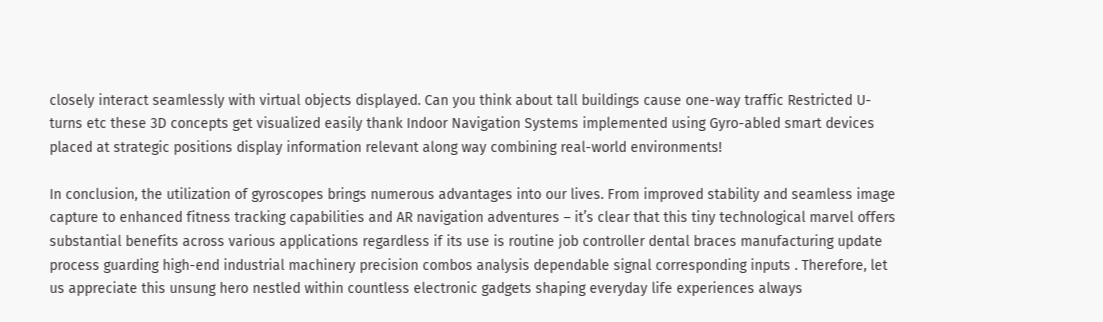closely interact seamlessly with virtual objects displayed. Can you think about tall buildings cause one-way traffic Restricted U-turns etc these 3D concepts get visualized easily thank Indoor Navigation Systems implemented using Gyro-abled smart devices placed at strategic positions display information relevant along way combining real-world environments!

In conclusion, the utilization of gyroscopes brings numerous advantages into our lives. From improved stability and seamless image capture to enhanced fitness tracking capabilities and AR navigation adventures – it’s clear that this tiny technological marvel offers substantial benefits across various applications regardless if its use is routine job controller dental braces manufacturing update process guarding high-end industrial machinery precision combos analysis dependable signal corresponding inputs . Therefore, let us appreciate this unsung hero nestled within countless electronic gadgets shaping everyday life experiences always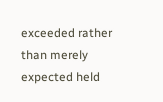exceeded rather than merely expected held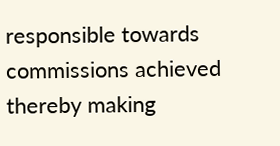responsible towards commissions achieved thereby making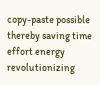copy-paste possible thereby saving time effort energy revolutionizing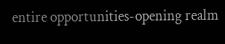entire opportunities-opening realm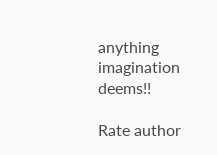anything imagination deems!!

Rate author